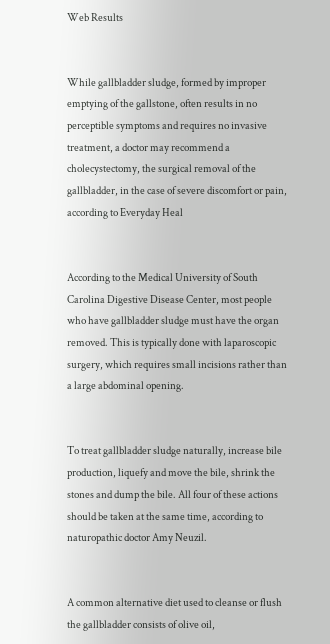Web Results


While gallbladder sludge, formed by improper emptying of the gallstone, often results in no perceptible symptoms and requires no invasive treatment, a doctor may recommend a cholecystectomy, the surgical removal of the gallbladder, in the case of severe discomfort or pain, according to Everyday Heal


According to the Medical University of South Carolina Digestive Disease Center, most people who have gallbladder sludge must have the organ removed. This is typically done with laparoscopic surgery, which requires small incisions rather than a large abdominal opening.


To treat gallbladder sludge naturally, increase bile production, liquefy and move the bile, shrink the stones and dump the bile. All four of these actions should be taken at the same time, according to naturopathic doctor Amy Neuzil.


A common alternative diet used to cleanse or flush the gallbladder consists of olive oil,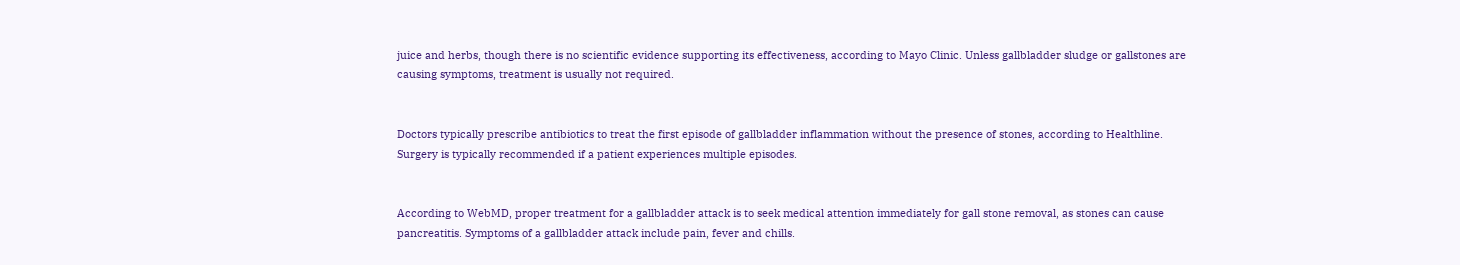juice and herbs, though there is no scientific evidence supporting its effectiveness, according to Mayo Clinic. Unless gallbladder sludge or gallstones are causing symptoms, treatment is usually not required.


Doctors typically prescribe antibiotics to treat the first episode of gallbladder inflammation without the presence of stones, according to Healthline. Surgery is typically recommended if a patient experiences multiple episodes.


According to WebMD, proper treatment for a gallbladder attack is to seek medical attention immediately for gall stone removal, as stones can cause pancreatitis. Symptoms of a gallbladder attack include pain, fever and chills.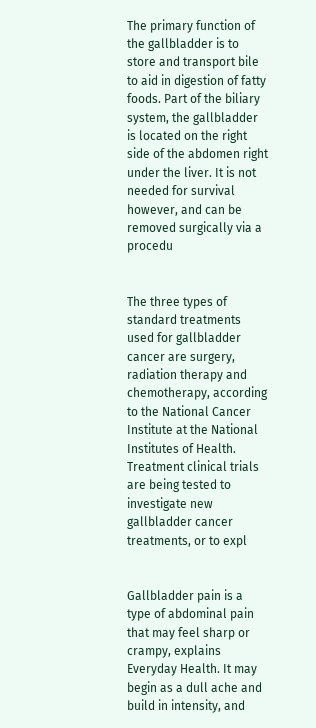The primary function of the gallbladder is to store and transport bile to aid in digestion of fatty foods. Part of the biliary system, the gallbladder is located on the right side of the abdomen right under the liver. It is not needed for survival however, and can be removed surgically via a procedu


The three types of standard treatments used for gallbladder cancer are surgery, radiation therapy and chemotherapy, according to the National Cancer Institute at the National Institutes of Health. Treatment clinical trials are being tested to investigate new gallbladder cancer treatments, or to expl


Gallbladder pain is a type of abdominal pain that may feel sharp or crampy, explains Everyday Health. It may begin as a dull ache and build in intensity, and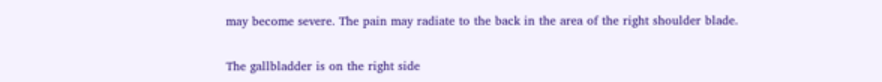may become severe. The pain may radiate to the back in the area of the right shoulder blade.


The gallbladder is on the right side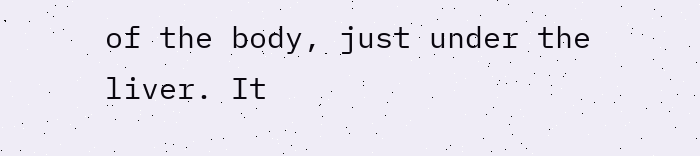of the body, just under the liver. It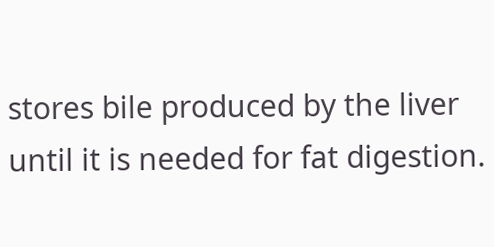stores bile produced by the liver until it is needed for fat digestion.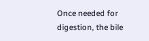Once needed for digestion, the bile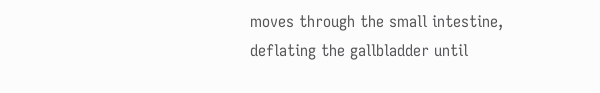moves through the small intestine, deflating the gallbladder until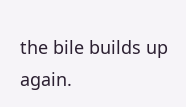the bile builds up again.